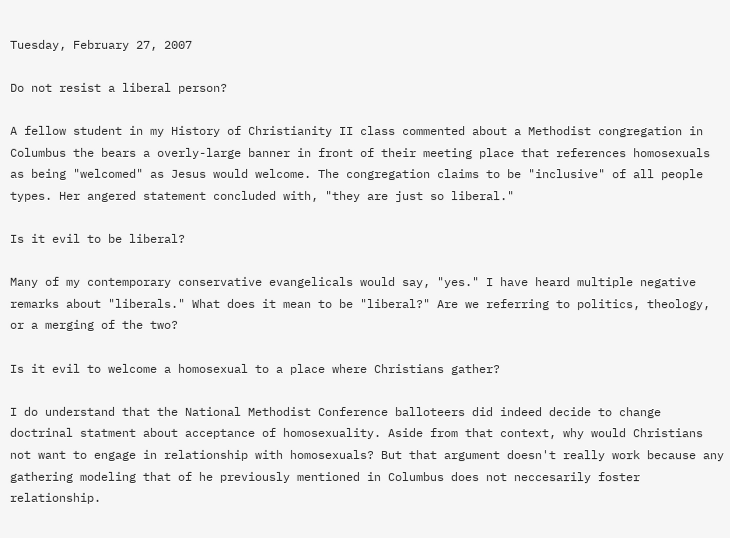Tuesday, February 27, 2007

Do not resist a liberal person?

A fellow student in my History of Christianity II class commented about a Methodist congregation in Columbus the bears a overly-large banner in front of their meeting place that references homosexuals as being "welcomed" as Jesus would welcome. The congregation claims to be "inclusive" of all people types. Her angered statement concluded with, "they are just so liberal."

Is it evil to be liberal?

Many of my contemporary conservative evangelicals would say, "yes." I have heard multiple negative remarks about "liberals." What does it mean to be "liberal?" Are we referring to politics, theology, or a merging of the two?

Is it evil to welcome a homosexual to a place where Christians gather?

I do understand that the National Methodist Conference balloteers did indeed decide to change doctrinal statment about acceptance of homosexuality. Aside from that context, why would Christians not want to engage in relationship with homosexuals? But that argument doesn't really work because any gathering modeling that of he previously mentioned in Columbus does not neccesarily foster relationship.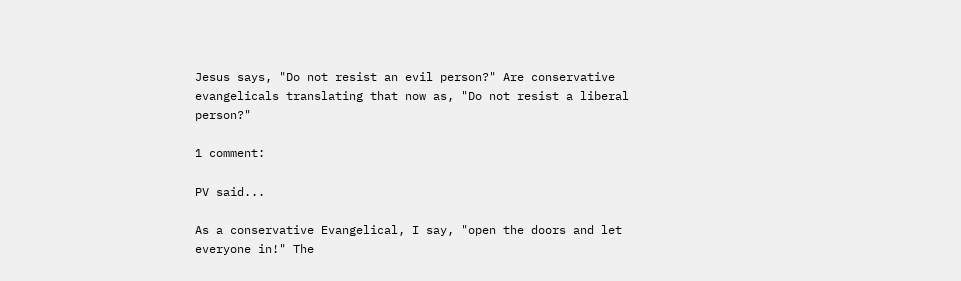Jesus says, "Do not resist an evil person?" Are conservative evangelicals translating that now as, "Do not resist a liberal person?"

1 comment:

PV said...

As a conservative Evangelical, I say, "open the doors and let everyone in!" The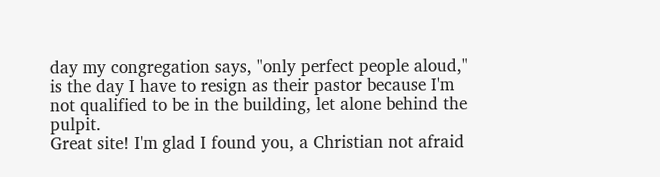day my congregation says, "only perfect people aloud," is the day I have to resign as their pastor because I'm not qualified to be in the building, let alone behind the pulpit.
Great site! I'm glad I found you, a Christian not afraid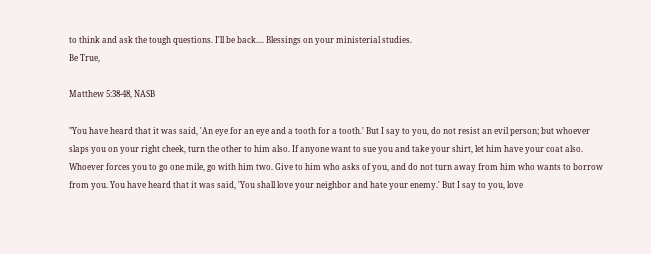to think and ask the tough questions. I'll be back.... Blessings on your ministerial studies.
Be True,

Matthew 5:38-48, NASB

"You have heard that it was said, 'An eye for an eye and a tooth for a tooth.' But I say to you, do not resist an evil person; but whoever slaps you on your right cheek, turn the other to him also. If anyone want to sue you and take your shirt, let him have your coat also. Whoever forces you to go one mile, go with him two. Give to him who asks of you, and do not turn away from him who wants to borrow from you. You have heard that it was said, 'You shall love your neighbor and hate your enemy.' But I say to you, love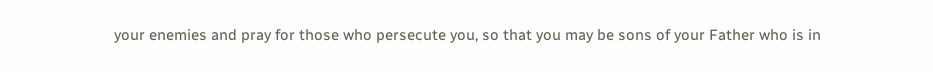your enemies and pray for those who persecute you, so that you may be sons of your Father who is in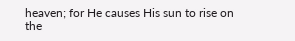heaven; for He causes His sun to rise on the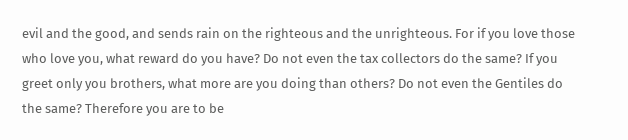evil and the good, and sends rain on the righteous and the unrighteous. For if you love those who love you, what reward do you have? Do not even the tax collectors do the same? If you greet only you brothers, what more are you doing than others? Do not even the Gentiles do the same? Therefore you are to be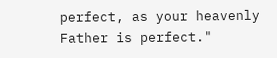perfect, as your heavenly Father is perfect."